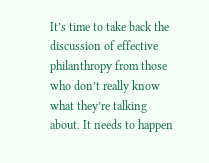It’s time to take back the discussion of effective philanthropy from those who don’t really know what they’re talking about. It needs to happen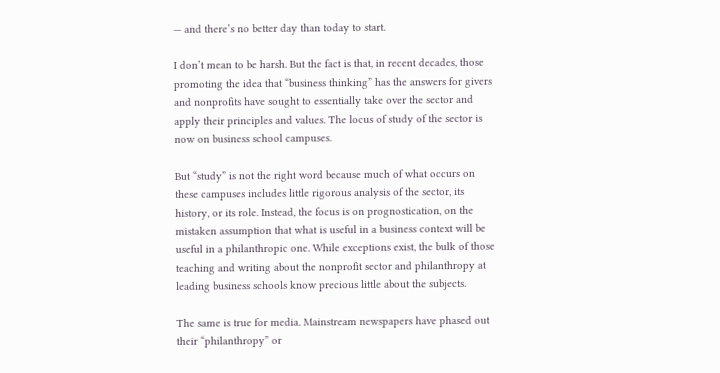— and there’s no better day than today to start.

I don’t mean to be harsh. But the fact is that, in recent decades, those promoting the idea that “business thinking” has the answers for givers and nonprofits have sought to essentially take over the sector and apply their principles and values. The locus of study of the sector is now on business school campuses.

But “study” is not the right word because much of what occurs on these campuses includes little rigorous analysis of the sector, its history, or its role. Instead, the focus is on prognostication, on the mistaken assumption that what is useful in a business context will be useful in a philanthropic one. While exceptions exist, the bulk of those teaching and writing about the nonprofit sector and philanthropy at leading business schools know precious little about the subjects.

The same is true for media. Mainstream newspapers have phased out their “philanthropy” or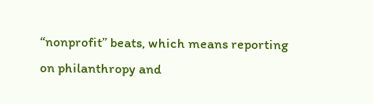“nonprofit” beats, which means reporting on philanthropy and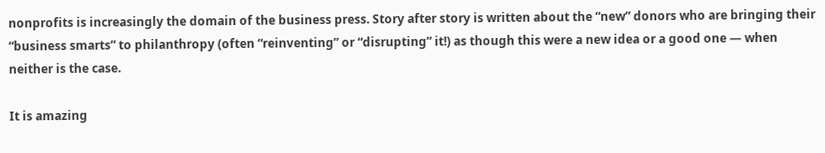nonprofits is increasingly the domain of the business press. Story after story is written about the “new” donors who are bringing their “business smarts” to philanthropy (often “reinventing” or “disrupting” it!) as though this were a new idea or a good one — when neither is the case.

It is amazing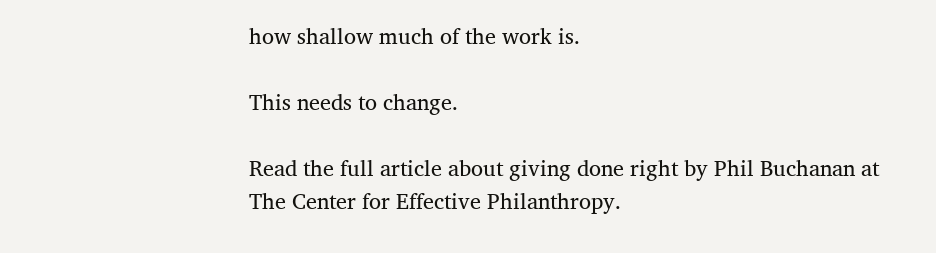how shallow much of the work is.

This needs to change.

Read the full article about giving done right by Phil Buchanan at The Center for Effective Philanthropy.